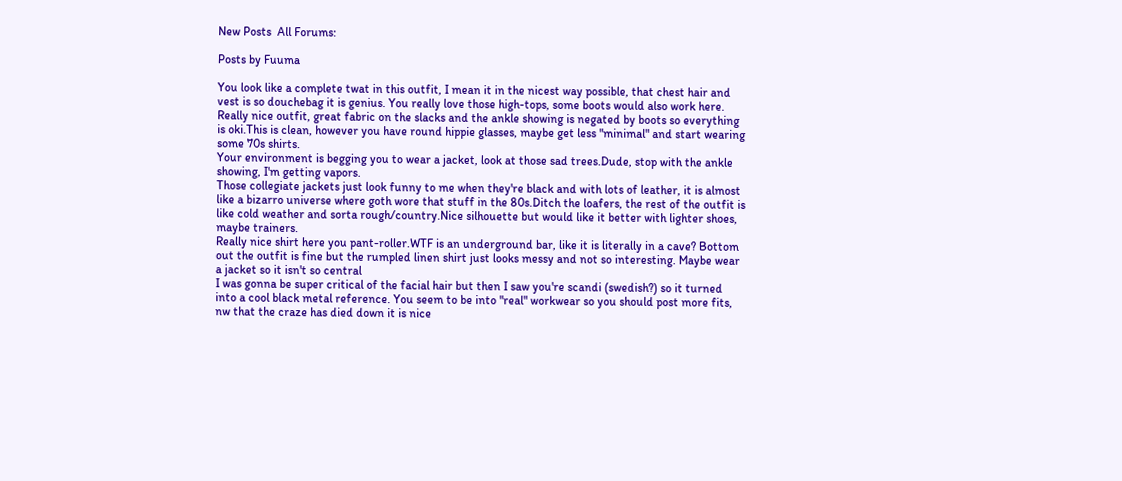New Posts  All Forums:

Posts by Fuuma

You look like a complete twat in this outfit, I mean it in the nicest way possible, that chest hair and vest is so douchebag it is genius. You really love those high-tops, some boots would also work here.
Really nice outfit, great fabric on the slacks and the ankle showing is negated by boots so everything is oki.This is clean, however you have round hippie glasses, maybe get less "minimal" and start wearing some 70s shirts.
Your environment is begging you to wear a jacket, look at those sad trees.Dude, stop with the ankle showing, I'm getting vapors.
Those collegiate jackets just look funny to me when they're black and with lots of leather, it is almost like a bizarro universe where goth wore that stuff in the 80s.Ditch the loafers, the rest of the outfit is like cold weather and sorta rough/country.Nice silhouette but would like it better with lighter shoes, maybe trainers.
Really nice shirt here you pant-roller.WTF is an underground bar, like it is literally in a cave? Bottom out the outfit is fine but the rumpled linen shirt just looks messy and not so interesting. Maybe wear a jacket so it isn't so central
I was gonna be super critical of the facial hair but then I saw you're scandi (swedish?) so it turned into a cool black metal reference. You seem to be into "real" workwear so you should post more fits, nw that the craze has died down it is nice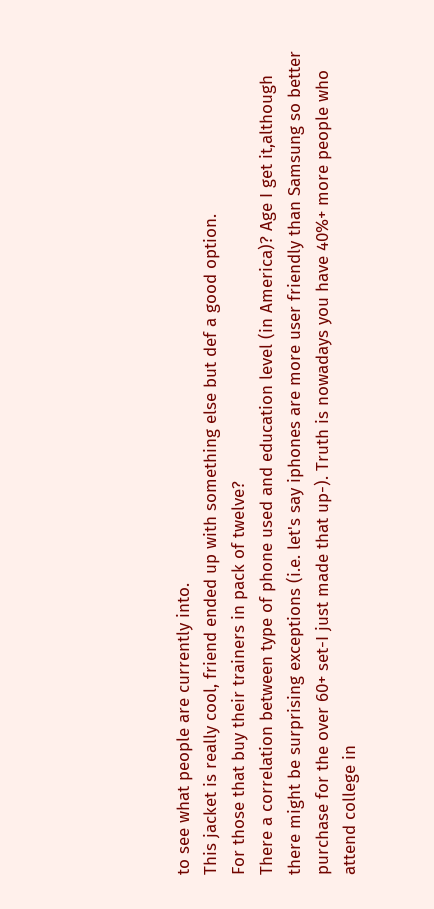to see what people are currently into.
This jacket is really cool, friend ended up with something else but def a good option.
For those that buy their trainers in pack of twelve?
There a correlation between type of phone used and education level (in America)? Age I get it,although there might be surprising exceptions (i.e. let's say iphones are more user friendly than Samsung so better purchase for the over 60+ set-I just made that up-). Truth is nowadays you have 40%+ more people who attend college in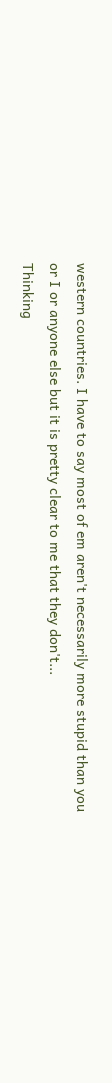western countries. I have to say most of em aren't necessarily more stupid than you or I or anyone else but it is pretty clear to me that they don't...
Thinking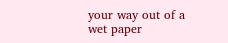your way out of a wet paper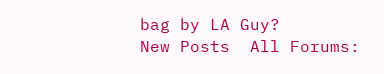bag by LA Guy?
New Posts  All Forums: